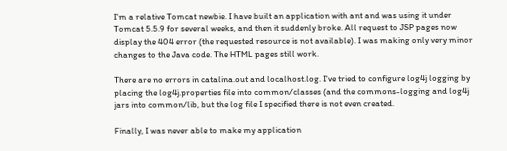I'm a relative Tomcat newbie. I have built an application with ant and was using it under Tomcat 5.5.9 for several weeks, and then it suddenly broke. All request to JSP pages now display the 404 error (the requested resource is not available). I was making only very minor changes to the Java code. The HTML pages still work.

There are no errors in catalina.out and localhost.log. I've tried to configure log4j logging by placing the log4j.properties file into common/classes (and the commons-logging and log4j jars into common/lib, but the log file I specified there is not even created.

Finally, I was never able to make my application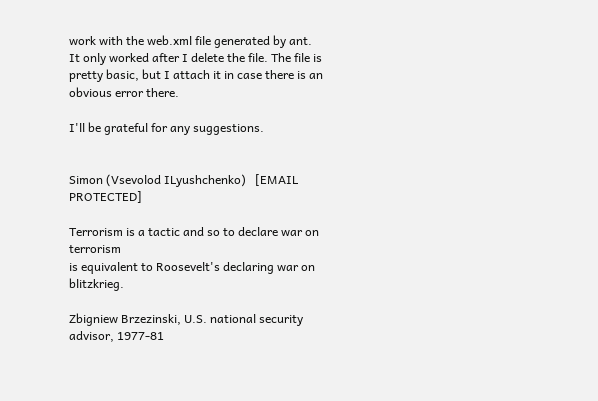work with the web.xml file generated by ant. It only worked after I delete the file. The file is pretty basic, but I attach it in case there is an obvious error there.

I'll be grateful for any suggestions.


Simon (Vsevolod ILyushchenko)   [EMAIL PROTECTED]

Terrorism is a tactic and so to declare war on terrorism
is equivalent to Roosevelt's declaring war on blitzkrieg.

Zbigniew Brzezinski, U.S. national security advisor, 1977-81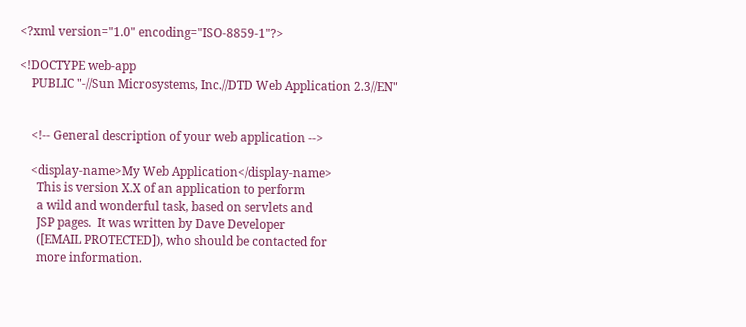<?xml version="1.0" encoding="ISO-8859-1"?>

<!DOCTYPE web-app
    PUBLIC "-//Sun Microsystems, Inc.//DTD Web Application 2.3//EN"


    <!-- General description of your web application -->

    <display-name>My Web Application</display-name>
      This is version X.X of an application to perform
      a wild and wonderful task, based on servlets and
      JSP pages.  It was written by Dave Developer
      ([EMAIL PROTECTED]), who should be contacted for
      more information.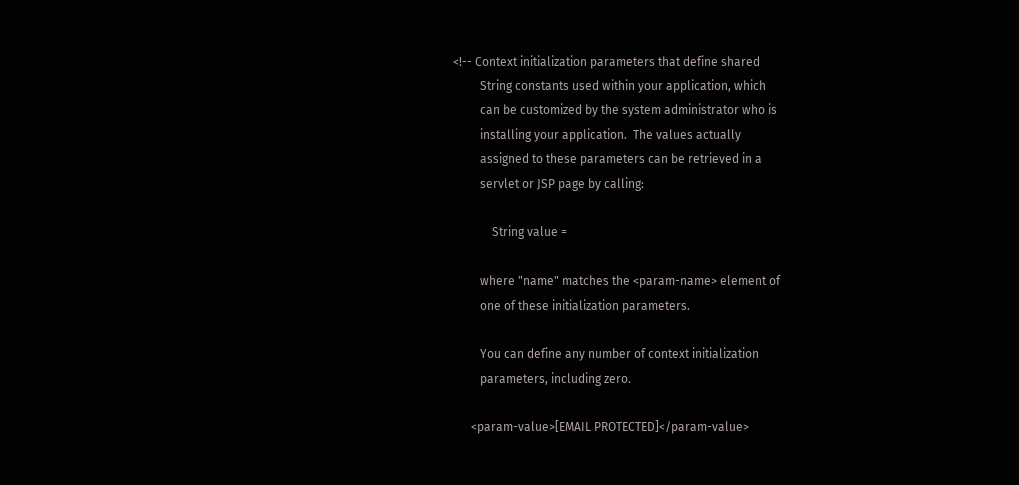<!-- Context initialization parameters that define shared
         String constants used within your application, which
         can be customized by the system administrator who is
         installing your application.  The values actually
         assigned to these parameters can be retrieved in a
         servlet or JSP page by calling:

             String value =

         where "name" matches the <param-name> element of
         one of these initialization parameters.

         You can define any number of context initialization
         parameters, including zero.

      <param-value>[EMAIL PROTECTED]</param-value>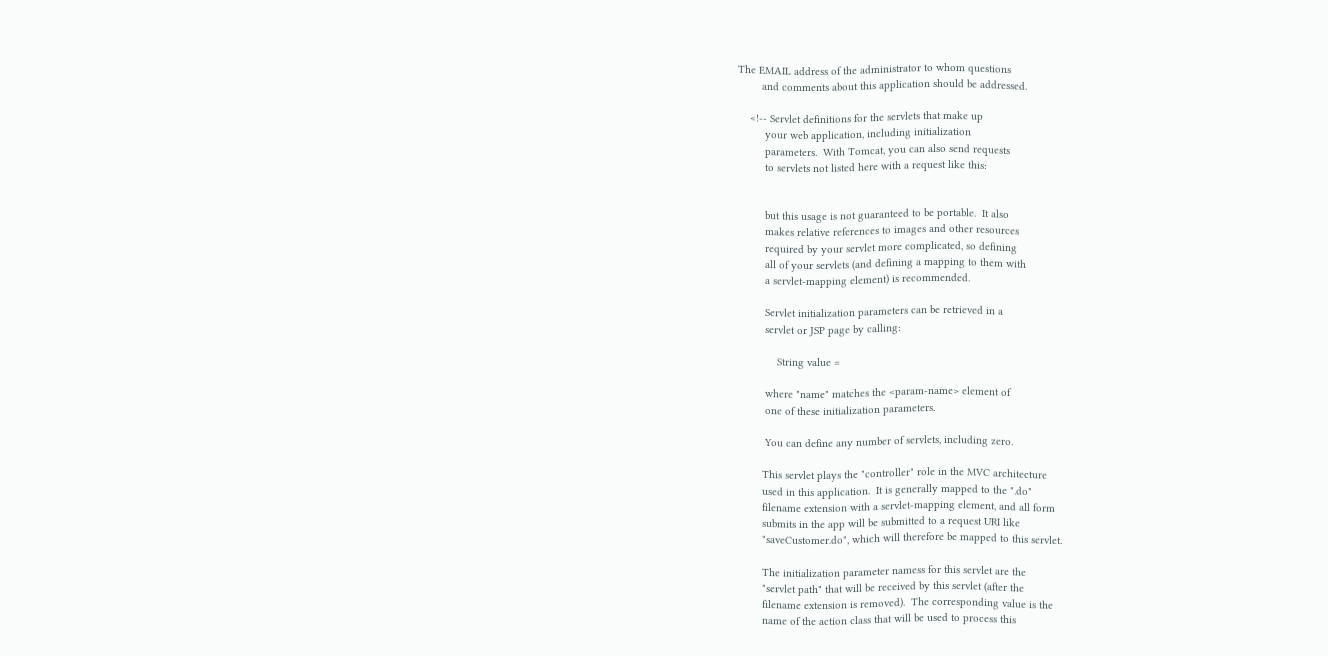The EMAIL address of the administrator to whom questions
        and comments about this application should be addressed.

    <!-- Servlet definitions for the servlets that make up
         your web application, including initialization
         parameters.  With Tomcat, you can also send requests
         to servlets not listed here with a request like this:


         but this usage is not guaranteed to be portable.  It also
         makes relative references to images and other resources
         required by your servlet more complicated, so defining
         all of your servlets (and defining a mapping to them with
         a servlet-mapping element) is recommended.

         Servlet initialization parameters can be retrieved in a
         servlet or JSP page by calling:

             String value =

         where "name" matches the <param-name> element of
         one of these initialization parameters.

         You can define any number of servlets, including zero.

        This servlet plays the "controller" role in the MVC architecture
        used in this application.  It is generally mapped to the ".do"
        filename extension with a servlet-mapping element, and all form
        submits in the app will be submitted to a request URI like
        "saveCustomer.do", which will therefore be mapped to this servlet.

        The initialization parameter namess for this servlet are the
        "servlet path" that will be received by this servlet (after the
        filename extension is removed).  The corresponding value is the
        name of the action class that will be used to process this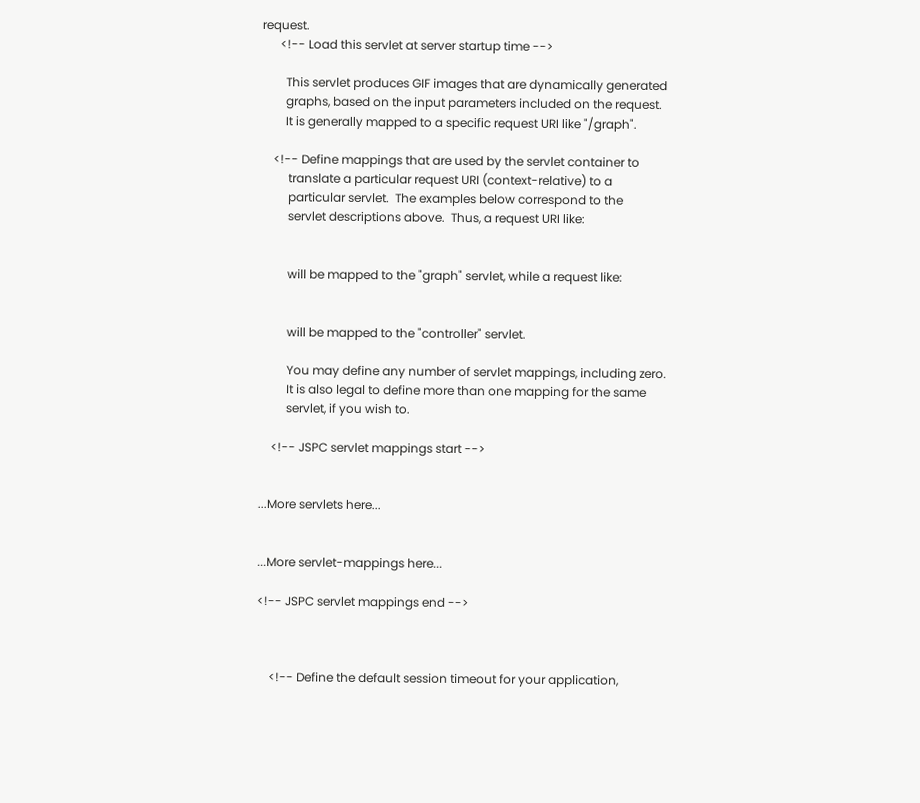request.
      <!-- Load this servlet at server startup time -->

        This servlet produces GIF images that are dynamically generated
        graphs, based on the input parameters included on the request.
        It is generally mapped to a specific request URI like "/graph".

    <!-- Define mappings that are used by the servlet container to
         translate a particular request URI (context-relative) to a
         particular servlet.  The examples below correspond to the
         servlet descriptions above.  Thus, a request URI like:


         will be mapped to the "graph" servlet, while a request like:


         will be mapped to the "controller" servlet.

         You may define any number of servlet mappings, including zero.
         It is also legal to define more than one mapping for the same
         servlet, if you wish to.

    <!-- JSPC servlet mappings start -->


...More servlets here...


...More servlet-mappings here...

<!-- JSPC servlet mappings end -->



    <!-- Define the default session timeout for your application,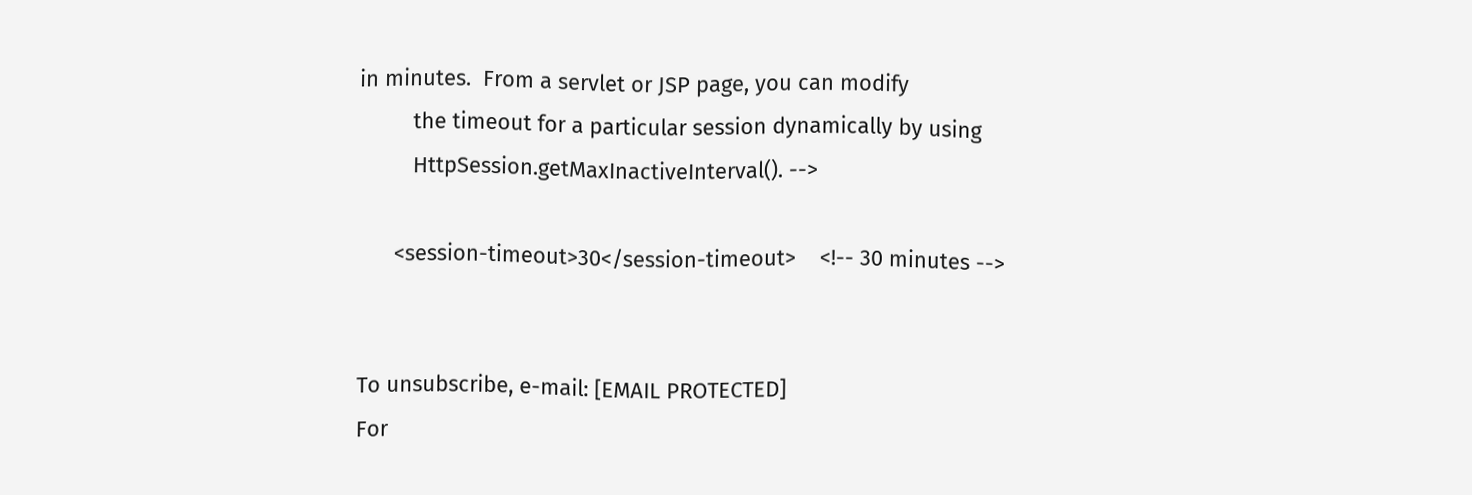in minutes.  From a servlet or JSP page, you can modify
         the timeout for a particular session dynamically by using
         HttpSession.getMaxInactiveInterval(). -->

      <session-timeout>30</session-timeout>    <!-- 30 minutes -->


To unsubscribe, e-mail: [EMAIL PROTECTED]
For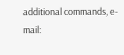additional commands, e-mail: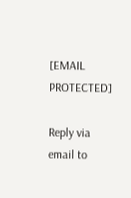[EMAIL PROTECTED]

Reply via email to